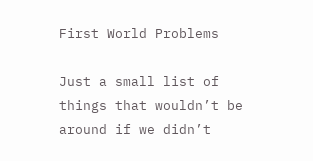First World Problems

Just a small list of things that wouldn’t be around if we didn’t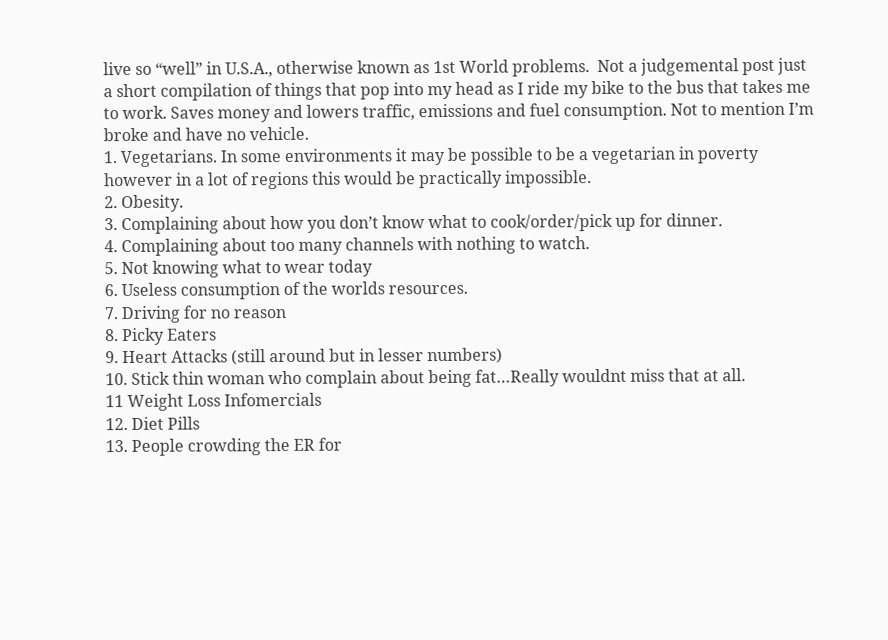live so “well” in U.S.A., otherwise known as 1st World problems.  Not a judgemental post just a short compilation of things that pop into my head as I ride my bike to the bus that takes me to work. Saves money and lowers traffic, emissions and fuel consumption. Not to mention I’m broke and have no vehicle.
1. Vegetarians. In some environments it may be possible to be a vegetarian in poverty however in a lot of regions this would be practically impossible.
2. Obesity.
3. Complaining about how you don’t know what to cook/order/pick up for dinner.
4. Complaining about too many channels with nothing to watch.
5. Not knowing what to wear today
6. Useless consumption of the worlds resources.
7. Driving for no reason
8. Picky Eaters
9. Heart Attacks (still around but in lesser numbers)
10. Stick thin woman who complain about being fat…Really wouldnt miss that at all.
11 Weight Loss Infomercials
12. Diet Pills
13. People crowding the ER for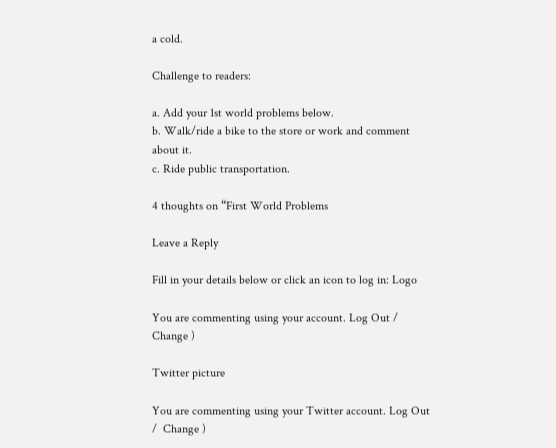a cold.

Challenge to readers:

a. Add your 1st world problems below.
b. Walk/ride a bike to the store or work and comment about it.
c. Ride public transportation.

4 thoughts on “First World Problems

Leave a Reply

Fill in your details below or click an icon to log in: Logo

You are commenting using your account. Log Out /  Change )

Twitter picture

You are commenting using your Twitter account. Log Out /  Change )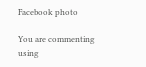Facebook photo

You are commenting using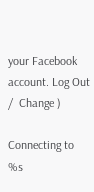your Facebook account. Log Out /  Change )

Connecting to %s